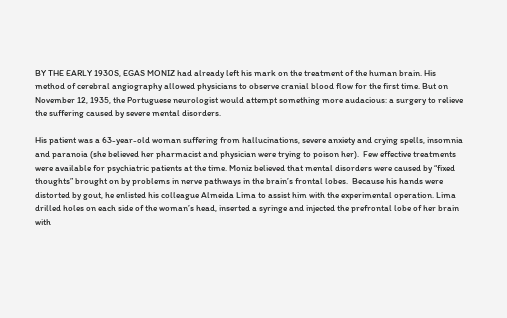BY THE EARLY 1930S, EGAS MONIZ had already left his mark on the treatment of the human brain. His method of cerebral angiography allowed physicians to observe cranial blood flow for the first time. But on November 12, 1935, the Portuguese neurologist would attempt something more audacious: a surgery to relieve the suffering caused by severe mental disorders.

His patient was a 63-year-old woman suffering from hallucinations, severe anxiety and crying spells, insomnia and paranoia (she believed her pharmacist and physician were trying to poison her).  Few effective treatments were available for psychiatric patients at the time. Moniz believed that mental disorders were caused by “fixed thoughts” brought on by problems in nerve pathways in the brain’s frontal lobes.  Because his hands were distorted by gout, he enlisted his colleague Almeida Lima to assist him with the experimental operation. Lima drilled holes on each side of the woman’s head, inserted a syringe and injected the prefrontal lobe of her brain with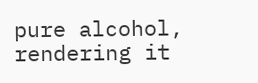pure alcohol, rendering it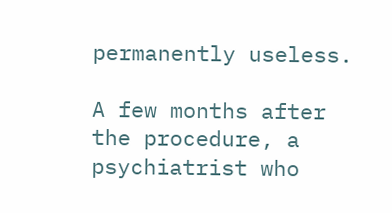permanently useless.

A few months after the procedure, a psychiatrist who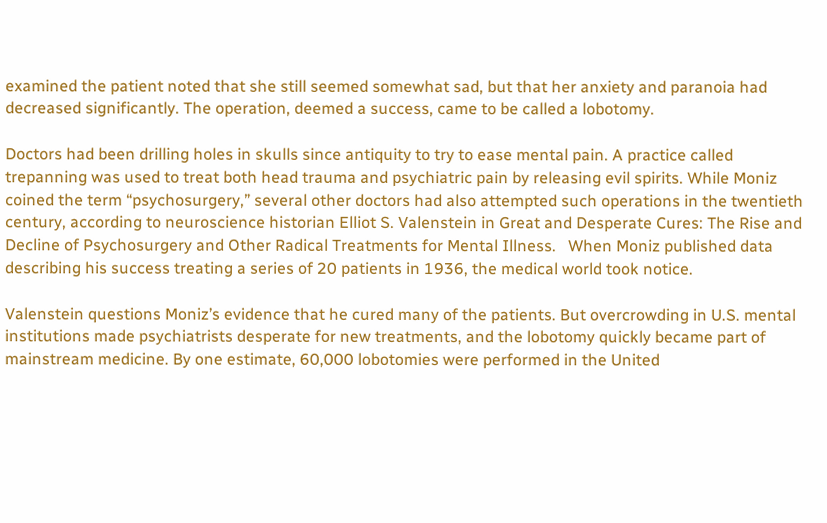examined the patient noted that she still seemed somewhat sad, but that her anxiety and paranoia had decreased significantly. The operation, deemed a success, came to be called a lobotomy.

Doctors had been drilling holes in skulls since antiquity to try to ease mental pain. A practice called trepanning was used to treat both head trauma and psychiatric pain by releasing evil spirits. While Moniz coined the term “psychosurgery,” several other doctors had also attempted such operations in the twentieth century, according to neuroscience historian Elliot S. Valenstein in Great and Desperate Cures: The Rise and Decline of Psychosurgery and Other Radical Treatments for Mental Illness.   When Moniz published data describing his success treating a series of 20 patients in 1936, the medical world took notice.

Valenstein questions Moniz’s evidence that he cured many of the patients. But overcrowding in U.S. mental institutions made psychiatrists desperate for new treatments, and the lobotomy quickly became part of mainstream medicine. By one estimate, 60,000 lobotomies were performed in the United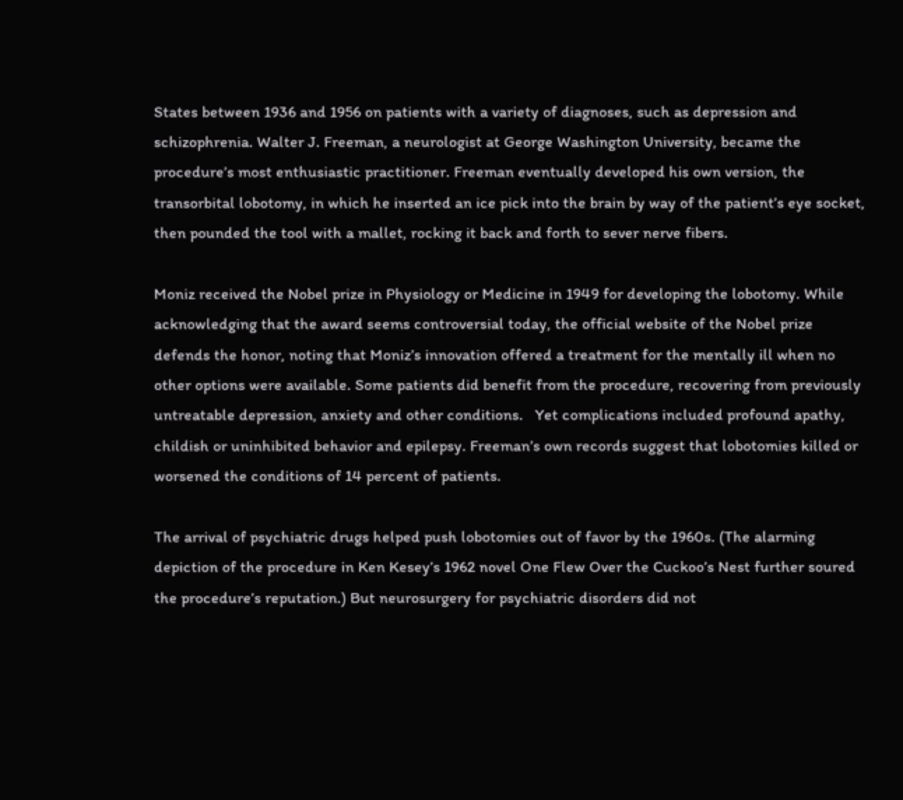States between 1936 and 1956 on patients with a variety of diagnoses, such as depression and schizophrenia. Walter J. Freeman, a neurologist at George Washington University, became the procedure’s most enthusiastic practitioner. Freeman eventually developed his own version, the transorbital lobotomy, in which he inserted an ice pick into the brain by way of the patient’s eye socket, then pounded the tool with a mallet, rocking it back and forth to sever nerve fibers.

Moniz received the Nobel prize in Physiology or Medicine in 1949 for developing the lobotomy. While acknowledging that the award seems controversial today, the official website of the Nobel prize defends the honor, noting that Moniz’s innovation offered a treatment for the mentally ill when no other options were available. Some patients did benefit from the procedure, recovering from previously untreatable depression, anxiety and other conditions.   Yet complications included profound apathy, childish or uninhibited behavior and epilepsy. Freeman’s own records suggest that lobotomies killed or worsened the conditions of 14 percent of patients.

The arrival of psychiatric drugs helped push lobotomies out of favor by the 1960s. (The alarming depiction of the procedure in Ken Kesey’s 1962 novel One Flew Over the Cuckoo’s Nest further soured the procedure’s reputation.) But neurosurgery for psychiatric disorders did not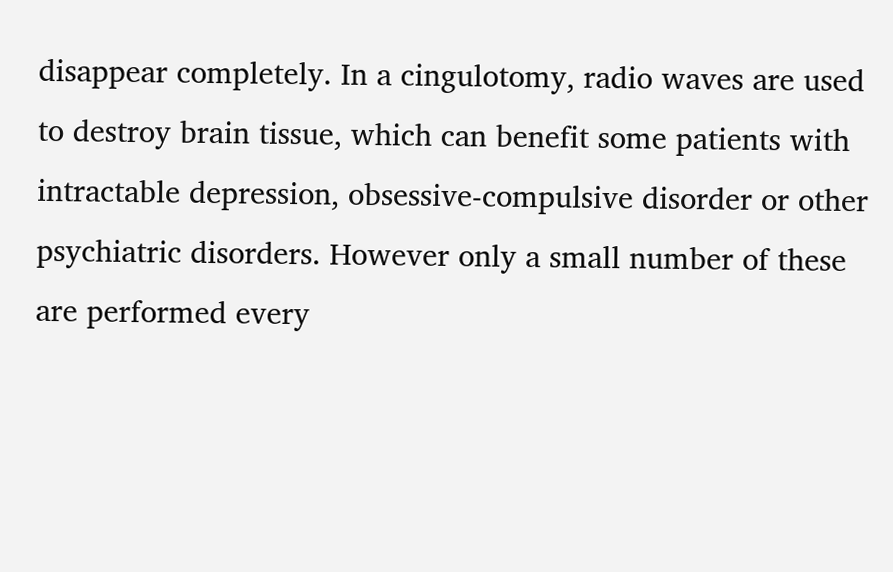disappear completely. In a cingulotomy, radio waves are used to destroy brain tissue, which can benefit some patients with intractable depression, obsessive-compulsive disorder or other psychiatric disorders. However only a small number of these are performed every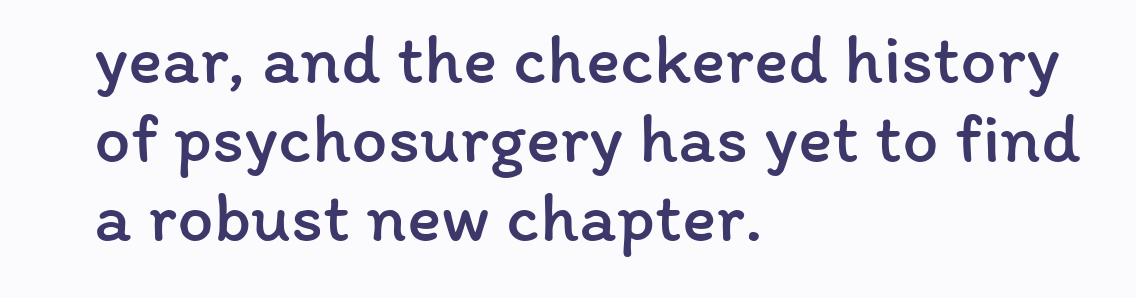year, and the checkered history of psychosurgery has yet to find a robust new chapter.